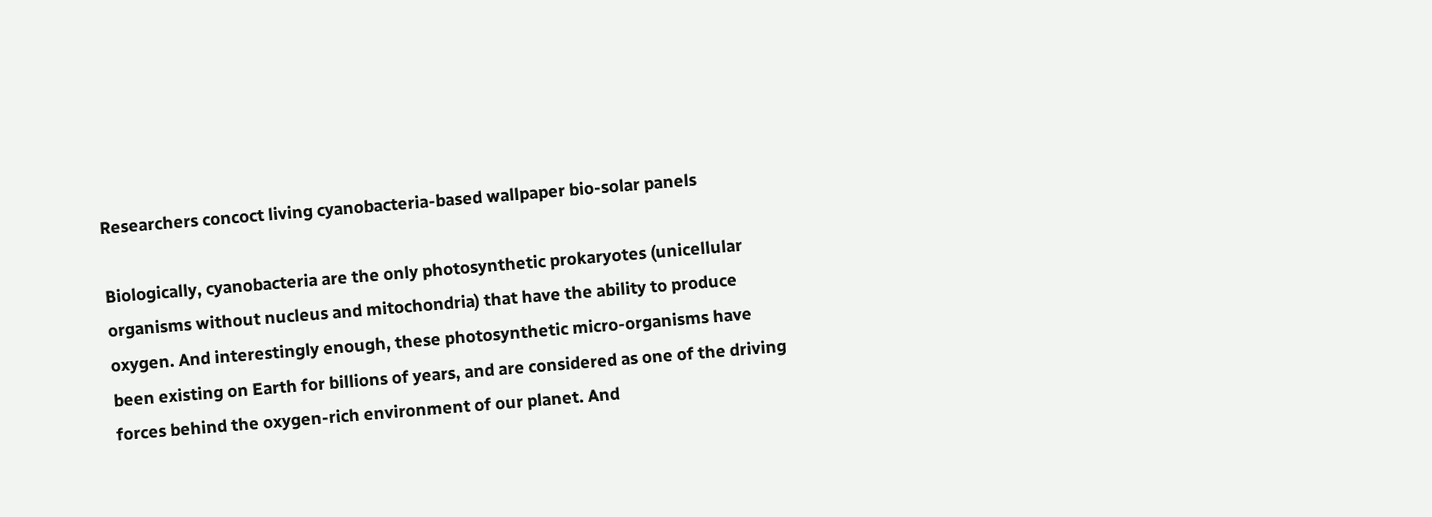Researchers concoct living cyanobacteria-based wallpaper bio-solar panels

Biologically, cyanobacteria are the only photosynthetic prokaryotes (unicellular organisms without nucleus and mitochondria) that have the ability to produce oxygen. And interestingly enough, these photosynthetic micro-organisms have been existing on Earth for billions of years, and are considered as one of the driving forces behind the oxygen-rich environment of our planet. And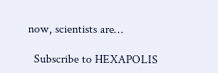now, scientists are…

  Subscribe to HEXAPOLIS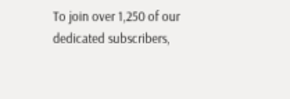To join over 1,250 of our dedicated subscribers,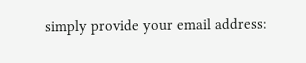simply provide your email address: